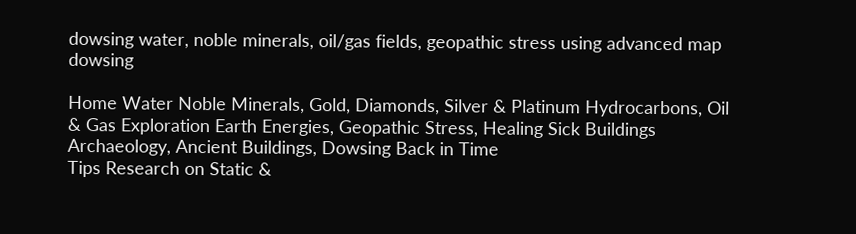dowsing water, noble minerals, oil/gas fields, geopathic stress using advanced map dowsing

Home Water Noble Minerals, Gold, Diamonds, Silver & Platinum Hydrocarbons, Oil & Gas Exploration Earth Energies, Geopathic Stress, Healing Sick Buildings Archaeology, Ancient Buildings, Dowsing Back in Time
Tips Research on Static &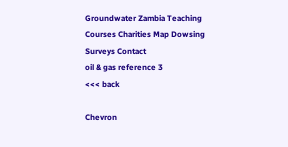Groundwater Zambia Teaching Courses Charities Map Dowsing Surveys Contact
oil & gas reference 3
<<< back

Chevron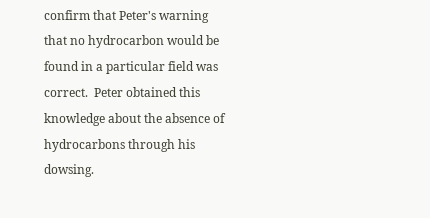confirm that Peter's warning that no hydrocarbon would be found in a particular field was correct.  Peter obtained this knowledge about the absence of hydrocarbons through his dowsing.